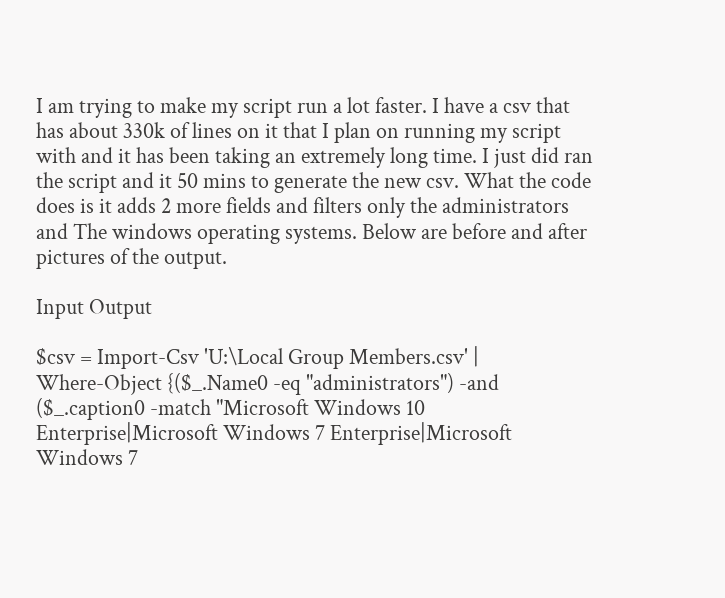I am trying to make my script run a lot faster. I have a csv that has about 330k of lines on it that I plan on running my script with and it has been taking an extremely long time. I just did ran the script and it 50 mins to generate the new csv. What the code does is it adds 2 more fields and filters only the administrators and The windows operating systems. Below are before and after pictures of the output.

Input Output

$csv = Import-Csv 'U:\Local Group Members.csv' |
Where-Object {($_.Name0 -eq "administrators") -and ($_.caption0 -match "Microsoft Windows 10 Enterprise|Microsoft Windows 7 Enterprise|Microsoft Windows 7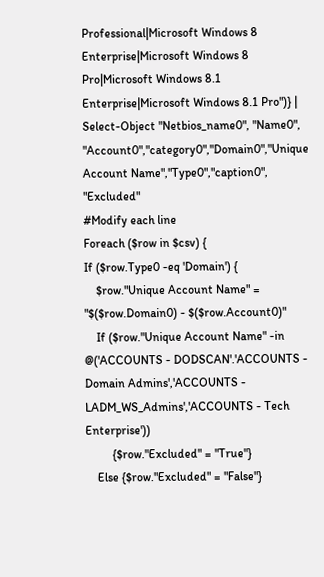Professional|Microsoft Windows 8 Enterprise|Microsoft Windows 8 Pro|Microsoft Windows 8.1 Enterprise|Microsoft Windows 8.1 Pro")} |
Select-Object "Netbios_name0", "Name0", "Account0","category0","Domain0","Unique Account Name","Type0","caption0", "Excluded"
#Modify each line
Foreach ($row in $csv) {
If ($row.Type0 -eq 'Domain') {
    $row."Unique Account Name" = "$($row.Domain0) - $($row.Account0)"
    If ($row."Unique Account Name" -in @('ACCOUNTS - DODSCAN'.'ACCOUNTS - Domain Admins','ACCOUNTS - LADM_WS_Admins','ACCOUNTS - Tech Enterprise'))
         {$row."Excluded" = "True"}
    Else {$row."Excluded" = "False"}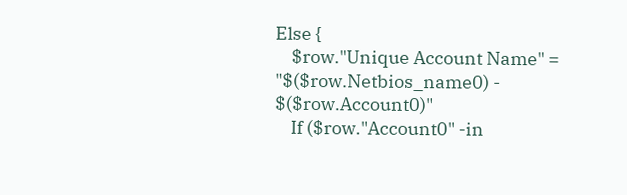Else {
    $row."Unique Account Name" = "$($row.Netbios_name0) - $($row.Account0)"
    If ($row."Account0" -in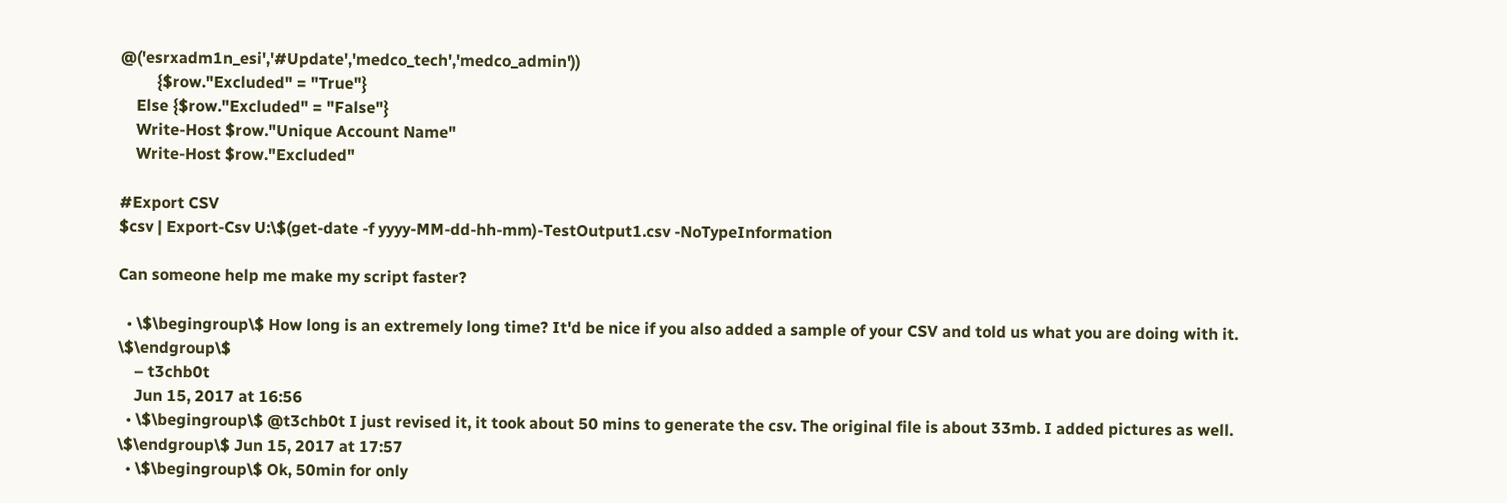@('esrxadm1n_esi','#Update','medco_tech','medco_admin'))
         {$row."Excluded" = "True"}
    Else {$row."Excluded" = "False"}
    Write-Host $row."Unique Account Name"
    Write-Host $row."Excluded"

#Export CSV
$csv | Export-Csv U:\$(get-date -f yyyy-MM-dd-hh-mm)-TestOutput1.csv -NoTypeInformation

Can someone help me make my script faster?

  • \$\begingroup\$ How long is an extremely long time? It'd be nice if you also added a sample of your CSV and told us what you are doing with it. \$\endgroup\$
    – t3chb0t
    Jun 15, 2017 at 16:56
  • \$\begingroup\$ @t3chb0t I just revised it, it took about 50 mins to generate the csv. The original file is about 33mb. I added pictures as well. \$\endgroup\$ Jun 15, 2017 at 17:57
  • \$\begingroup\$ Ok, 50min for only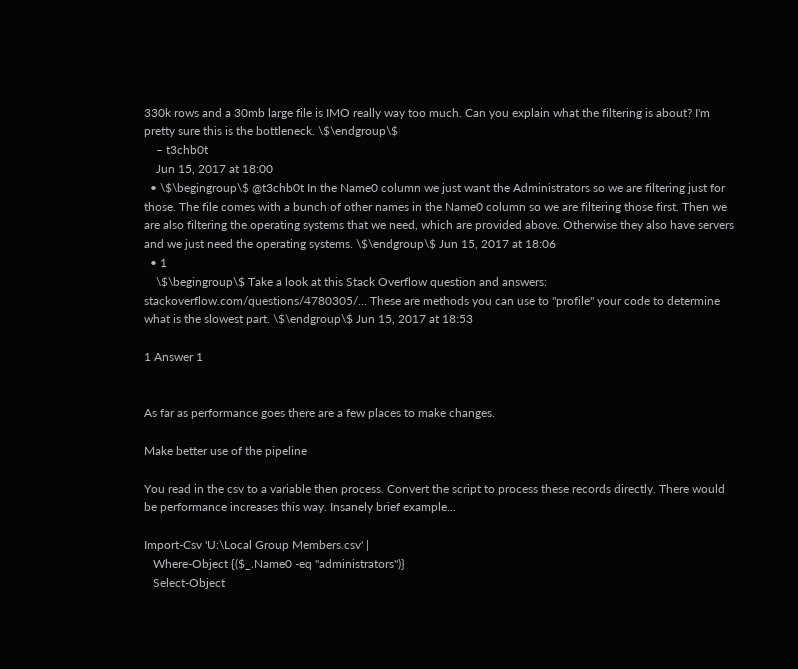330k rows and a 30mb large file is IMO really way too much. Can you explain what the filtering is about? I'm pretty sure this is the bottleneck. \$\endgroup\$
    – t3chb0t
    Jun 15, 2017 at 18:00
  • \$\begingroup\$ @t3chb0t In the Name0 column we just want the Administrators so we are filtering just for those. The file comes with a bunch of other names in the Name0 column so we are filtering those first. Then we are also filtering the operating systems that we need, which are provided above. Otherwise they also have servers and we just need the operating systems. \$\endgroup\$ Jun 15, 2017 at 18:06
  • 1
    \$\begingroup\$ Take a look at this Stack Overflow question and answers: stackoverflow.com/questions/4780305/… These are methods you can use to "profile" your code to determine what is the slowest part. \$\endgroup\$ Jun 15, 2017 at 18:53

1 Answer 1


As far as performance goes there are a few places to make changes.

Make better use of the pipeline

You read in the csv to a variable then process. Convert the script to process these records directly. There would be performance increases this way. Insanely brief example...

Import-Csv 'U:\Local Group Members.csv' |
   Where-Object {($_.Name0 -eq "administrators")}
   Select-Object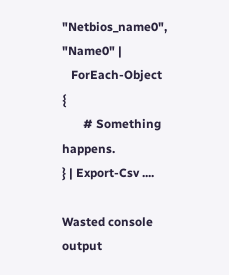"Netbios_name0", "Name0" |
   ForEach-Object {
       # Something happens.
} | Export-Csv ....

Wasted console output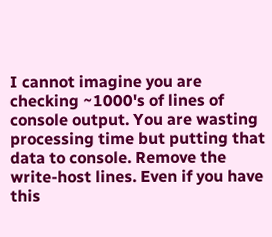I cannot imagine you are checking ~1000's of lines of console output. You are wasting processing time but putting that data to console. Remove the write-host lines. Even if you have this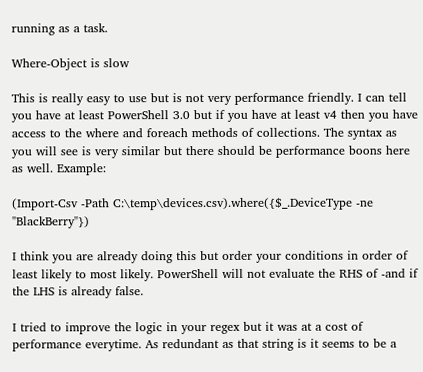running as a task.

Where-Object is slow

This is really easy to use but is not very performance friendly. I can tell you have at least PowerShell 3.0 but if you have at least v4 then you have access to the where and foreach methods of collections. The syntax as you will see is very similar but there should be performance boons here as well. Example:

(Import-Csv -Path C:\temp\devices.csv).where({$_.DeviceType -ne "BlackBerry"})

I think you are already doing this but order your conditions in order of least likely to most likely. PowerShell will not evaluate the RHS of -and if the LHS is already false.

I tried to improve the logic in your regex but it was at a cost of performance everytime. As redundant as that string is it seems to be a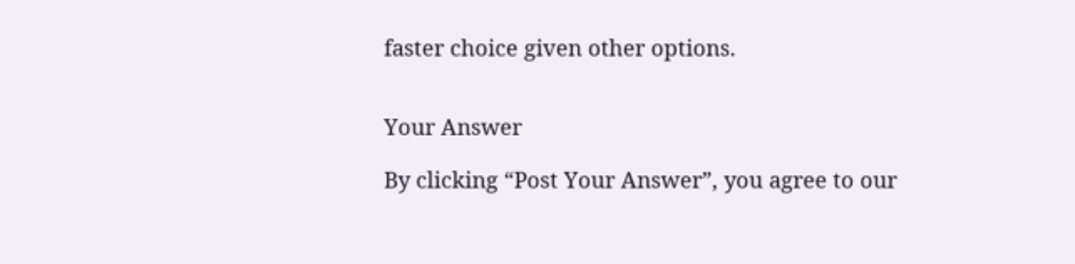faster choice given other options.


Your Answer

By clicking “Post Your Answer”, you agree to our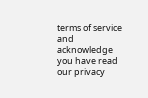terms of service and acknowledge you have read our privacy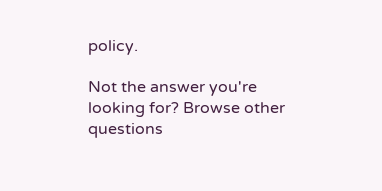policy.

Not the answer you're looking for? Browse other questions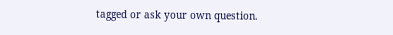tagged or ask your own question.